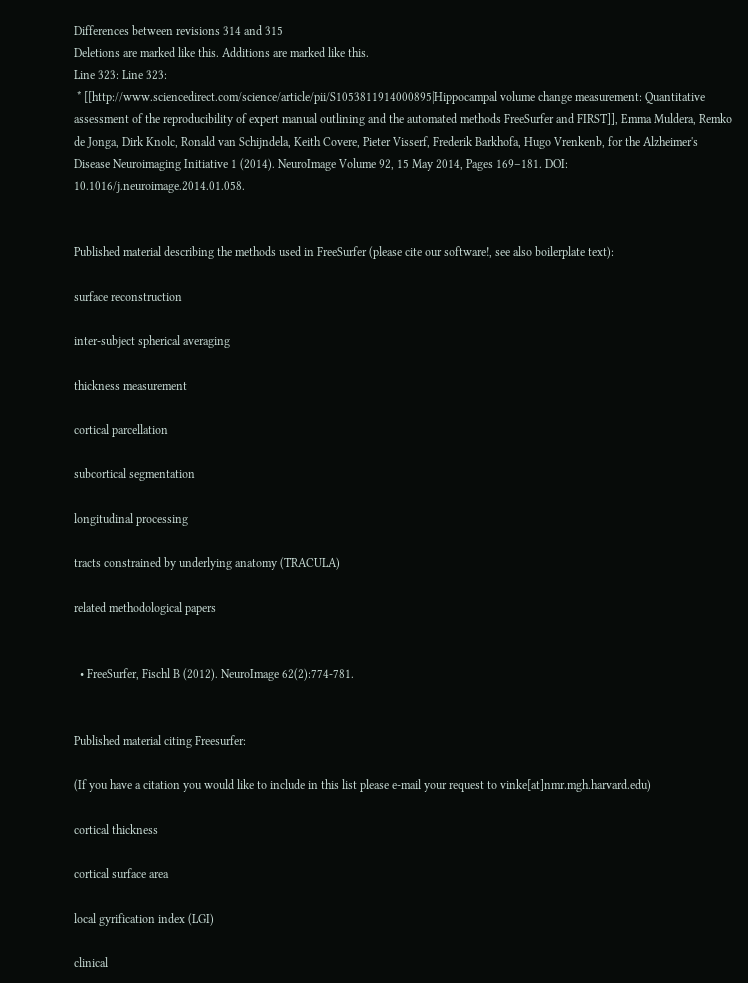Differences between revisions 314 and 315
Deletions are marked like this. Additions are marked like this.
Line 323: Line 323:
 * [[http://www.sciencedirect.com/science/article/pii/S1053811914000895|Hippocampal volume change measurement: Quantitative assessment of the reproducibility of expert manual outlining and the automated methods FreeSurfer and FIRST]], Emma Muldera, Remko de Jonga, Dirk Knolc, Ronald van Schijndela, Keith Covere, Pieter Visserf, Frederik Barkhofa, Hugo Vrenkenb, for the Alzheimer's Disease Neuroimaging Initiative 1 (2014). NeuroImage Volume 92, 15 May 2014, Pages 169–181. DOI: 10.1016/j.neuroimage.2014.01.058.


Published material describing the methods used in FreeSurfer (please cite our software!, see also boilerplate text):

surface reconstruction

inter-subject spherical averaging

thickness measurement

cortical parcellation

subcortical segmentation

longitudinal processing

tracts constrained by underlying anatomy (TRACULA)

related methodological papers


  • FreeSurfer, Fischl B (2012). NeuroImage 62(2):774-781.


Published material citing Freesurfer:

(If you have a citation you would like to include in this list please e-mail your request to vinke[at]nmr.mgh.harvard.edu)

cortical thickness

cortical surface area

local gyrification index (LGI)

clinical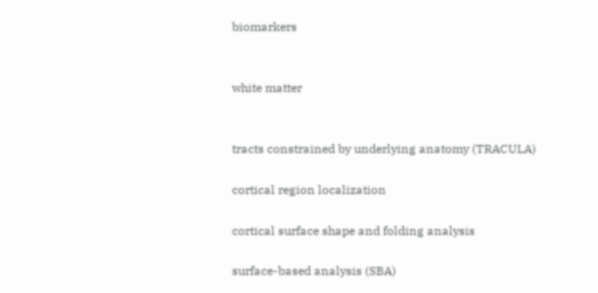biomarkers


white matter


tracts constrained by underlying anatomy (TRACULA)

cortical region localization

cortical surface shape and folding analysis

surface-based analysis (SBA)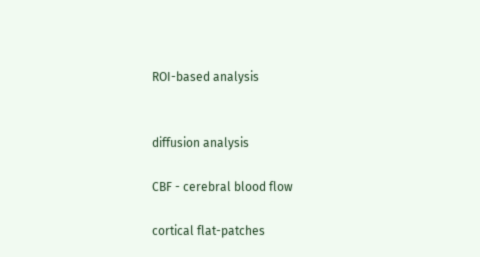ROI-based analysis


diffusion analysis

CBF - cerebral blood flow

cortical flat-patches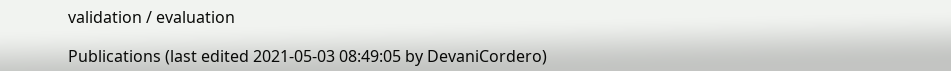validation / evaluation

Publications (last edited 2021-05-03 08:49:05 by DevaniCordero)